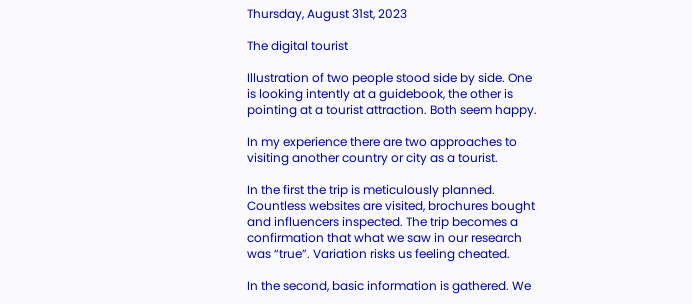Thursday, August 31st, 2023

The digital tourist

Illustration of two people stood side by side. One is looking intently at a guidebook, the other is pointing at a tourist attraction. Both seem happy.

In my experience there are two approaches to visiting another country or city as a tourist.

In the first the trip is meticulously planned. Countless websites are visited, brochures bought and influencers inspected. The trip becomes a confirmation that what we saw in our research was “true”. Variation risks us feeling cheated.

In the second, basic information is gathered. We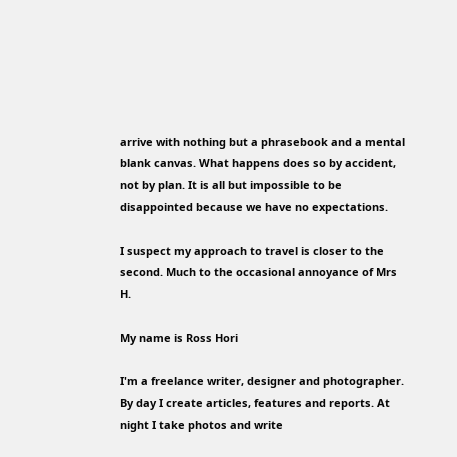arrive with nothing but a phrasebook and a mental blank canvas. What happens does so by accident, not by plan. It is all but impossible to be disappointed because we have no expectations.

I suspect my approach to travel is closer to the second. Much to the occasional annoyance of Mrs H.

My name is Ross Hori

I'm a freelance writer, designer and photographer. By day I create articles, features and reports. At night I take photos and write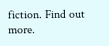fiction. Find out more.